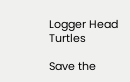Logger Head Turtles

Save the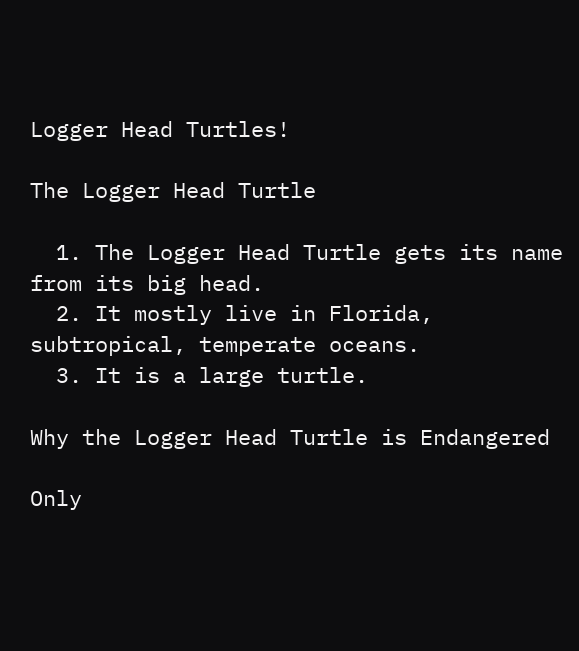Logger Head Turtles!

The Logger Head Turtle

  1. The Logger Head Turtle gets its name from its big head.
  2. It mostly live in Florida, subtropical, temperate oceans.
  3. It is a large turtle.

Why the Logger Head Turtle is Endangered

Only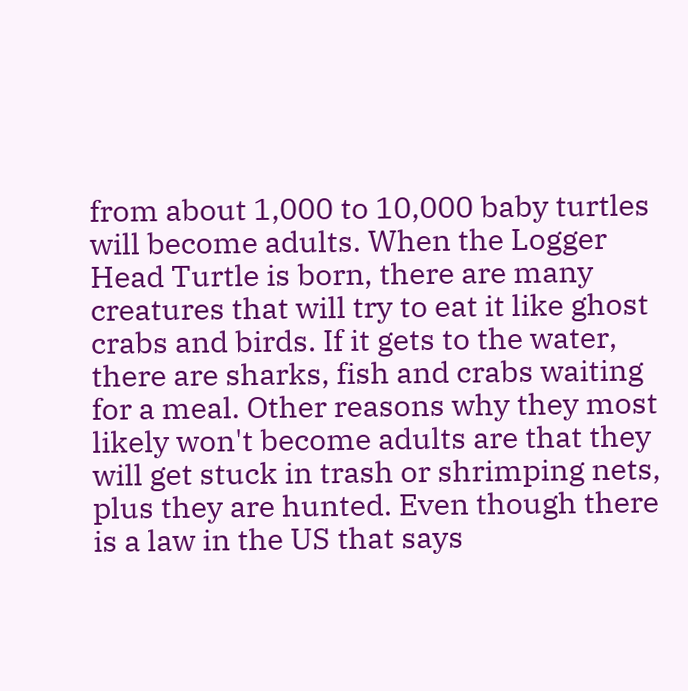from about 1,000 to 10,000 baby turtles will become adults. When the Logger Head Turtle is born, there are many creatures that will try to eat it like ghost crabs and birds. If it gets to the water, there are sharks, fish and crabs waiting for a meal. Other reasons why they most likely won't become adults are that they will get stuck in trash or shrimping nets, plus they are hunted. Even though there is a law in the US that says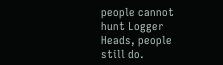people cannot hunt Logger Heads, people still do.